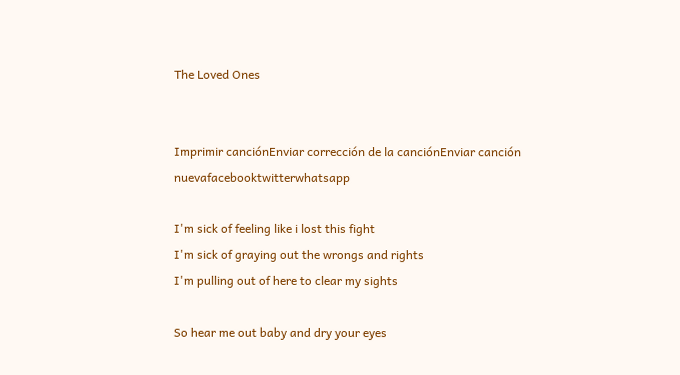The Loved Ones


Imprimir canciónEnviar corrección de la canciónEnviar canción nuevafacebooktwitterwhatsapp

I'm sick of feeling like i lost this fight
I'm sick of graying out the wrongs and rights
I'm pulling out of here to clear my sights

So hear me out baby and dry your eyes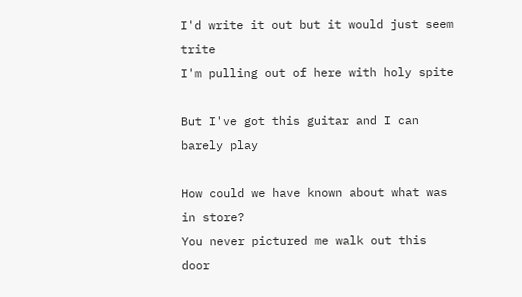I'd write it out but it would just seem trite
I'm pulling out of here with holy spite

But I've got this guitar and I can barely play

How could we have known about what was in store?
You never pictured me walk out this door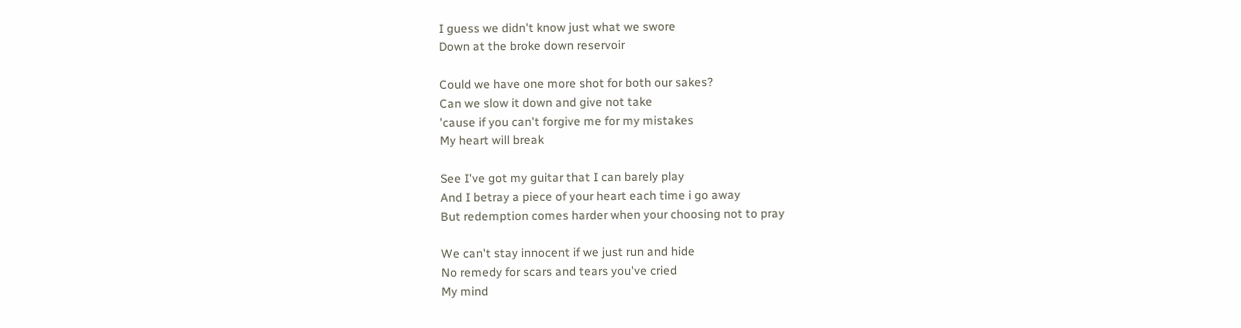I guess we didn't know just what we swore
Down at the broke down reservoir

Could we have one more shot for both our sakes?
Can we slow it down and give not take
'cause if you can't forgive me for my mistakes
My heart will break

See I've got my guitar that I can barely play
And I betray a piece of your heart each time i go away
But redemption comes harder when your choosing not to pray

We can't stay innocent if we just run and hide
No remedy for scars and tears you've cried
My mind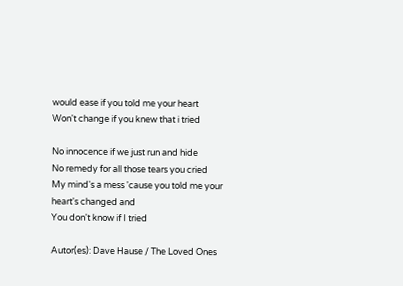would ease if you told me your heart
Won't change if you knew that i tried

No innocence if we just run and hide
No remedy for all those tears you cried
My mind's a mess 'cause you told me your heart's changed and
You don't know if I tried

Autor(es): Dave Hause / The Loved Ones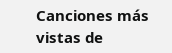Canciones más vistas de